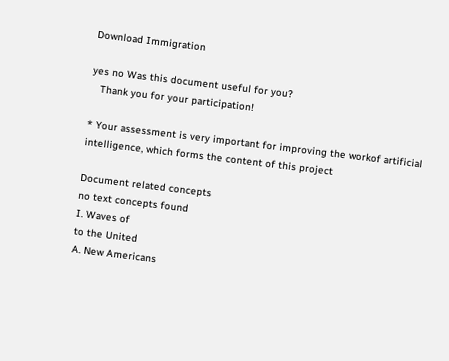Download Immigration

yes no Was this document useful for you?
   Thank you for your participation!

* Your assessment is very important for improving the workof artificial intelligence, which forms the content of this project

Document related concepts
no text concepts found
I. Waves of
to the United
A. New Americans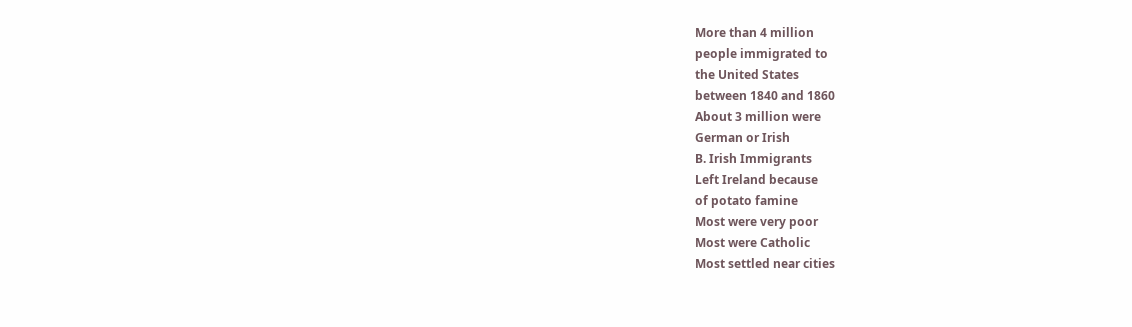More than 4 million
people immigrated to
the United States
between 1840 and 1860
About 3 million were
German or Irish
B. Irish Immigrants
Left Ireland because
of potato famine
Most were very poor
Most were Catholic
Most settled near cities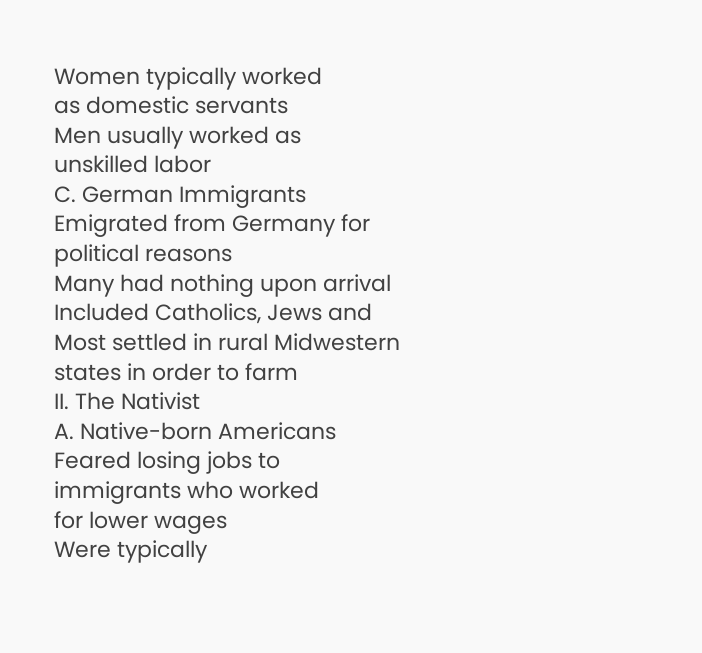Women typically worked
as domestic servants
Men usually worked as
unskilled labor
C. German Immigrants
Emigrated from Germany for
political reasons
Many had nothing upon arrival
Included Catholics, Jews and
Most settled in rural Midwestern
states in order to farm
II. The Nativist
A. Native-born Americans
Feared losing jobs to
immigrants who worked
for lower wages
Were typically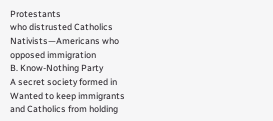Protestants
who distrusted Catholics
Nativists—Americans who
opposed immigration
B. Know-Nothing Party
A secret society formed in
Wanted to keep immigrants
and Catholics from holding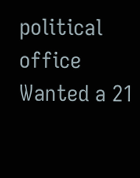political office
Wanted a 21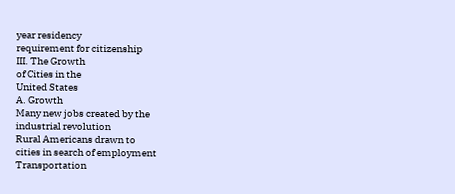year residency
requirement for citizenship
III. The Growth
of Cities in the
United States
A. Growth
Many new jobs created by the
industrial revolution
Rural Americans drawn to
cities in search of employment
Transportation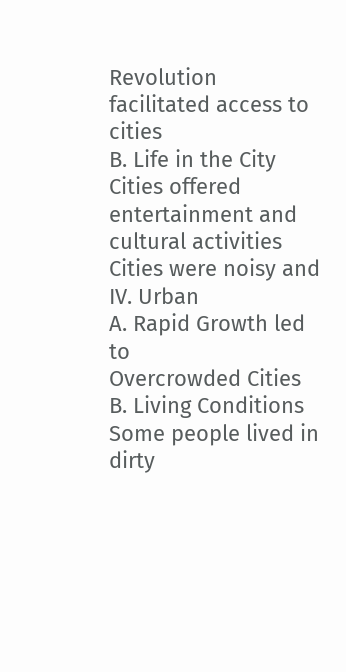Revolution
facilitated access to cities
B. Life in the City
Cities offered
entertainment and
cultural activities
Cities were noisy and
IV. Urban
A. Rapid Growth led to
Overcrowded Cities
B. Living Conditions
Some people lived in dirty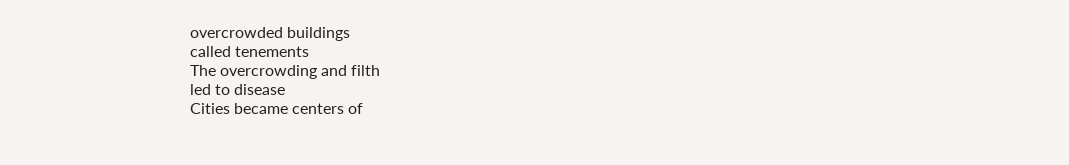overcrowded buildings
called tenements
The overcrowding and filth
led to disease
Cities became centers of